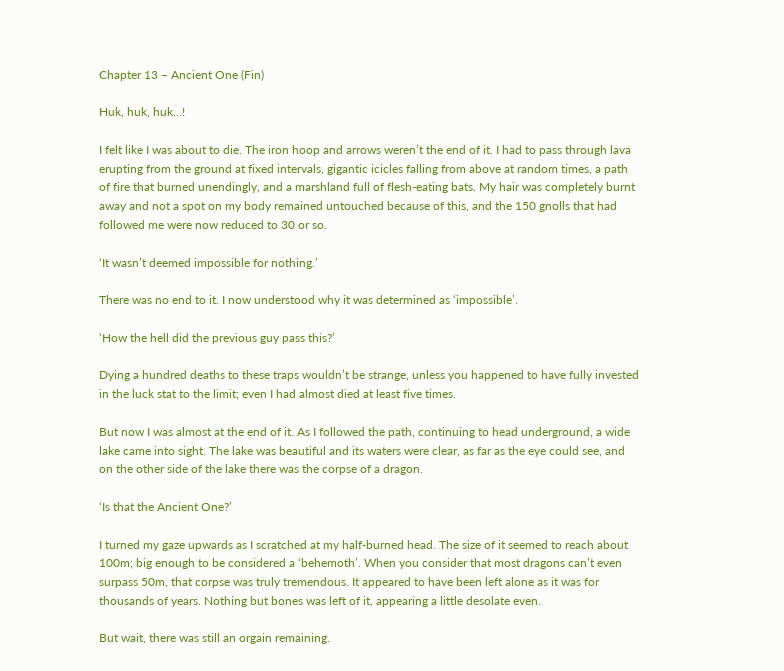Chapter 13 – Ancient One (Fin)

Huk, huk, huk…!

I felt like I was about to die. The iron hoop and arrows weren’t the end of it. I had to pass through lava erupting from the ground at fixed intervals, gigantic icicles falling from above at random times, a path of fire that burned unendingly, and a marshland full of flesh-eating bats. My hair was completely burnt away and not a spot on my body remained untouched because of this, and the 150 gnolls that had followed me were now reduced to 30 or so.

‘It wasn’t deemed impossible for nothing.’

There was no end to it. I now understood why it was determined as ‘impossible’.

‘How the hell did the previous guy pass this?’

Dying a hundred deaths to these traps wouldn’t be strange, unless you happened to have fully invested in the luck stat to the limit; even I had almost died at least five times.

But now I was almost at the end of it. As I followed the path, continuing to head underground, a wide lake came into sight. The lake was beautiful and its waters were clear, as far as the eye could see, and on the other side of the lake there was the corpse of a dragon.

‘Is that the Ancient One?’

I turned my gaze upwards as I scratched at my half-burned head. The size of it seemed to reach about 100m; big enough to be considered a ‘behemoth’. When you consider that most dragons can’t even surpass 50m, that corpse was truly tremendous. It appeared to have been left alone as it was for thousands of years. Nothing but bones was left of it, appearing a little desolate even.

But wait, there was still an orgain remaining.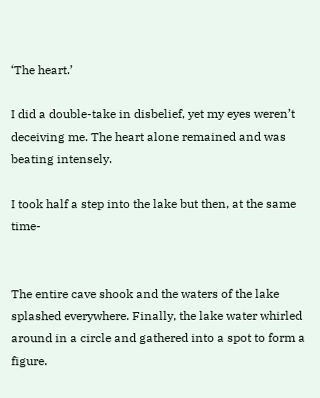‘The heart.’

I did a double-take in disbelief, yet my eyes weren’t deceiving me. The heart alone remained and was beating intensely.

I took half a step into the lake but then, at the same time-


The entire cave shook and the waters of the lake splashed everywhere. Finally, the lake water whirled around in a circle and gathered into a spot to form a figure.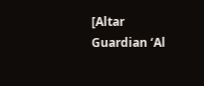[Altar Guardian ‘Al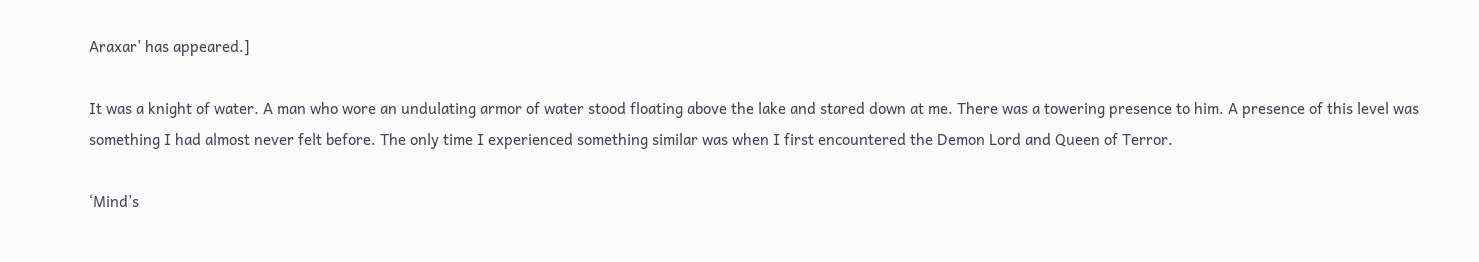Araxar’ has appeared.]

It was a knight of water. A man who wore an undulating armor of water stood floating above the lake and stared down at me. There was a towering presence to him. A presence of this level was something I had almost never felt before. The only time I experienced something similar was when I first encountered the Demon Lord and Queen of Terror.

‘Mind’s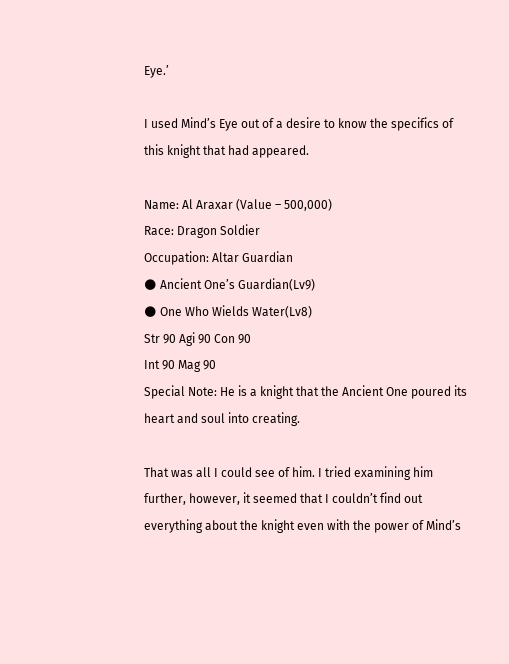Eye.’

I used Mind’s Eye out of a desire to know the specifics of this knight that had appeared.

Name: Al Araxar (Value – 500,000)
Race: Dragon Soldier
Occupation: Altar Guardian
🌑 Ancient One’s Guardian(Lv9)
🌑 One Who Wields Water(Lv8)
Str 90 Agi 90 Con 90
Int 90 Mag 90
Special Note: He is a knight that the Ancient One poured its heart and soul into creating.

That was all I could see of him. I tried examining him further, however, it seemed that I couldn’t find out everything about the knight even with the power of Mind’s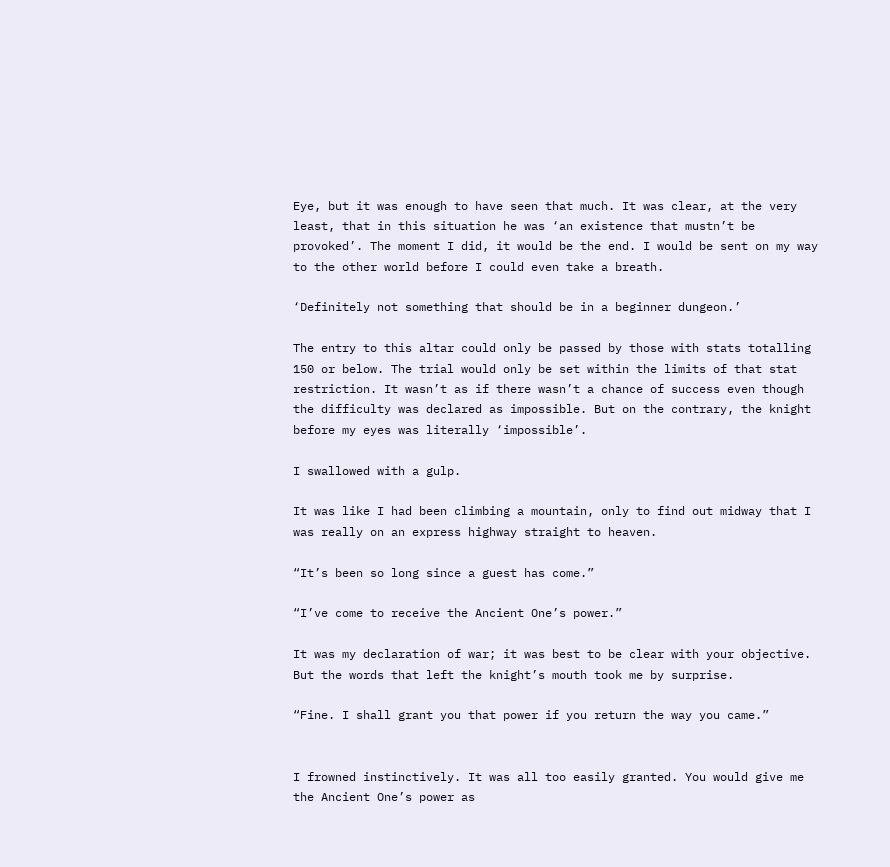Eye, but it was enough to have seen that much. It was clear, at the very least, that in this situation he was ‘an existence that mustn’t be provoked’. The moment I did, it would be the end. I would be sent on my way to the other world before I could even take a breath.

‘Definitely not something that should be in a beginner dungeon.’

The entry to this altar could only be passed by those with stats totalling 150 or below. The trial would only be set within the limits of that stat restriction. It wasn’t as if there wasn’t a chance of success even though the difficulty was declared as impossible. But on the contrary, the knight before my eyes was literally ‘impossible’.

I swallowed with a gulp.

It was like I had been climbing a mountain, only to find out midway that I was really on an express highway straight to heaven.

“It’s been so long since a guest has come.”

“I’ve come to receive the Ancient One’s power.”

It was my declaration of war; it was best to be clear with your objective. But the words that left the knight’s mouth took me by surprise.

“Fine. I shall grant you that power if you return the way you came.”


I frowned instinctively. It was all too easily granted. You would give me the Ancient One’s power as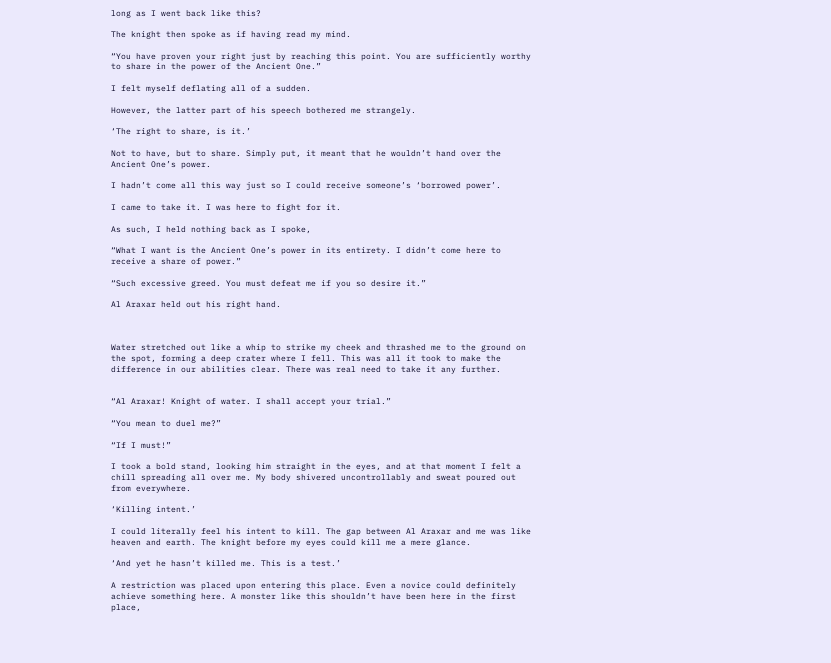long as I went back like this?

The knight then spoke as if having read my mind.

“You have proven your right just by reaching this point. You are sufficiently worthy to share in the power of the Ancient One.”

I felt myself deflating all of a sudden.

However, the latter part of his speech bothered me strangely.

‘The right to share, is it.’

Not to have, but to share. Simply put, it meant that he wouldn’t hand over the Ancient One’s power.

I hadn’t come all this way just so I could receive someone’s ‘borrowed power’.

I came to take it. I was here to fight for it.

As such, I held nothing back as I spoke,

“What I want is the Ancient One’s power in its entirety. I didn’t come here to receive a share of power.”

“Such excessive greed. You must defeat me if you so desire it.”

Al Araxar held out his right hand.



Water stretched out like a whip to strike my cheek and thrashed me to the ground on the spot, forming a deep crater where I fell. This was all it took to make the difference in our abilities clear. There was real need to take it any further.


“Al Araxar! Knight of water. I shall accept your trial.”

“You mean to duel me?”

“If I must!”

I took a bold stand, looking him straight in the eyes, and at that moment I felt a chill spreading all over me. My body shivered uncontrollably and sweat poured out from everywhere.

‘Killing intent.’

I could literally feel his intent to kill. The gap between Al Araxar and me was like heaven and earth. The knight before my eyes could kill me a mere glance.

‘And yet he hasn’t killed me. This is a test.’

A restriction was placed upon entering this place. Even a novice could definitely achieve something here. A monster like this shouldn’t have been here in the first place,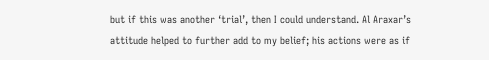but if this was another ‘trial’, then I could understand. Al Araxar’s attitude helped to further add to my belief; his actions were as if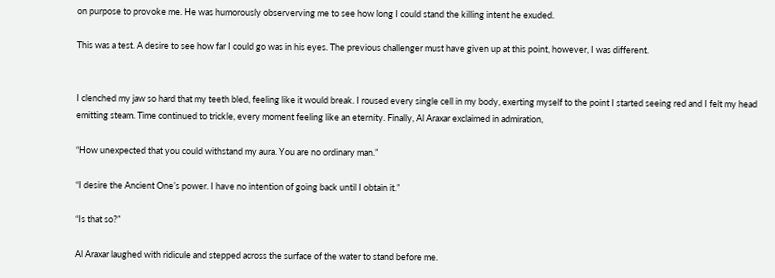on purpose to provoke me. He was humorously observerving me to see how long I could stand the killing intent he exuded.

This was a test. A desire to see how far I could go was in his eyes. The previous challenger must have given up at this point, however, I was different.


I clenched my jaw so hard that my teeth bled, feeling like it would break. I roused every single cell in my body, exerting myself to the point I started seeing red and I felt my head emitting steam. Time continued to trickle, every moment feeling like an eternity. Finally, Al Araxar exclaimed in admiration,

“How unexpected that you could withstand my aura. You are no ordinary man.”

“I desire the Ancient One’s power. I have no intention of going back until I obtain it.”

“Is that so?”

Al Araxar laughed with ridicule and stepped across the surface of the water to stand before me.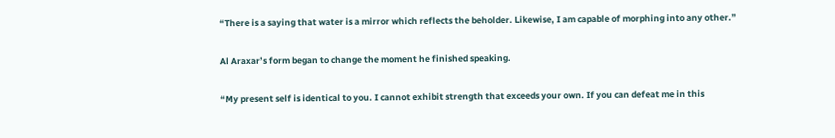“There is a saying that water is a mirror which reflects the beholder. Likewise, I am capable of morphing into any other.”

Al Araxar’s form began to change the moment he finished speaking.

“My present self is identical to you. I cannot exhibit strength that exceeds your own. If you can defeat me in this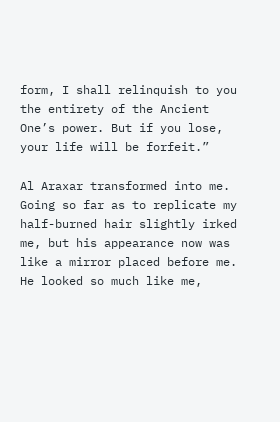form, I shall relinquish to you the entirety of the Ancient One’s power. But if you lose, your life will be forfeit.”

Al Araxar transformed into me. Going so far as to replicate my half-burned hair slightly irked me, but his appearance now was like a mirror placed before me. He looked so much like me,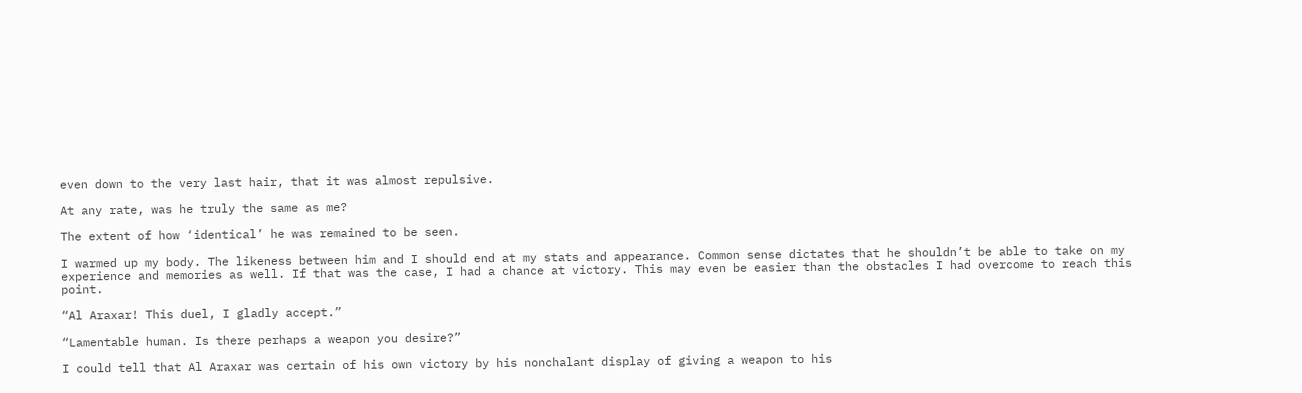even down to the very last hair, that it was almost repulsive.

At any rate, was he truly the same as me?

The extent of how ‘identical’ he was remained to be seen.

I warmed up my body. The likeness between him and I should end at my stats and appearance. Common sense dictates that he shouldn’t be able to take on my experience and memories as well. If that was the case, I had a chance at victory. This may even be easier than the obstacles I had overcome to reach this point.

“Al Araxar! This duel, I gladly accept.”

“Lamentable human. Is there perhaps a weapon you desire?”

I could tell that Al Araxar was certain of his own victory by his nonchalant display of giving a weapon to his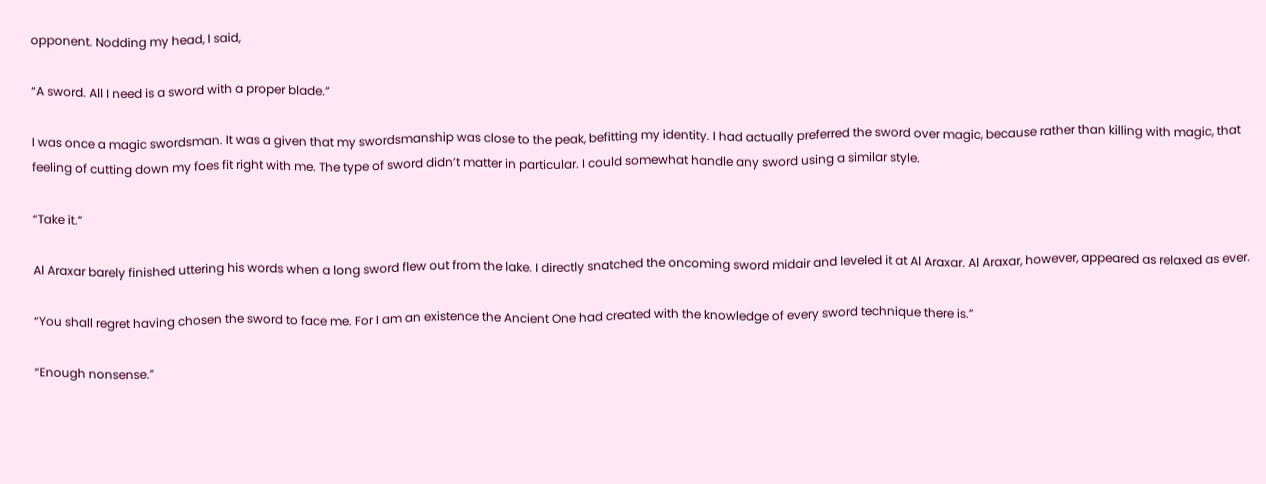opponent. Nodding my head, I said,

“A sword. All I need is a sword with a proper blade.”

I was once a magic swordsman. It was a given that my swordsmanship was close to the peak, befitting my identity. I had actually preferred the sword over magic, because rather than killing with magic, that feeling of cutting down my foes fit right with me. The type of sword didn’t matter in particular. I could somewhat handle any sword using a similar style.

“Take it.”

Al Araxar barely finished uttering his words when a long sword flew out from the lake. I directly snatched the oncoming sword midair and leveled it at Al Araxar. Al Araxar, however, appeared as relaxed as ever.

“You shall regret having chosen the sword to face me. For I am an existence the Ancient One had created with the knowledge of every sword technique there is.”

“Enough nonsense.”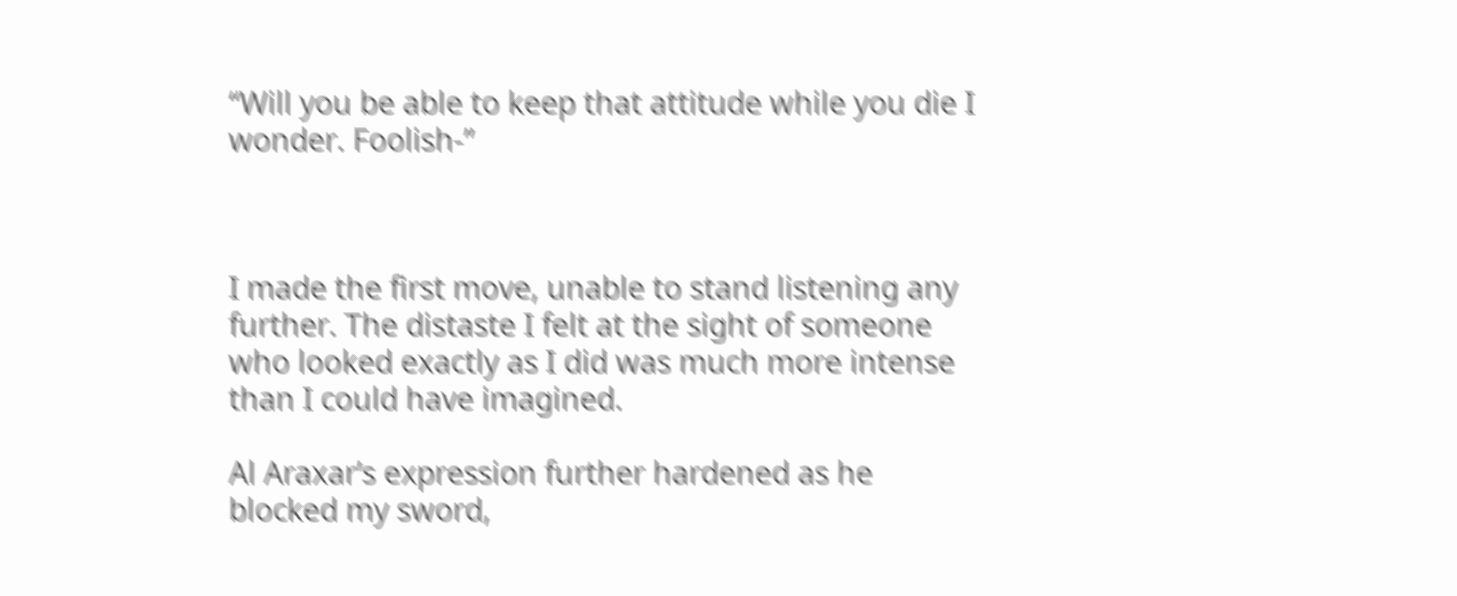“Will you be able to keep that attitude while you die I wonder. Foolish-”



I made the first move, unable to stand listening any further. The distaste I felt at the sight of someone who looked exactly as I did was much more intense than I could have imagined.

Al Araxar’s expression further hardened as he blocked my sword,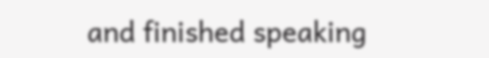and finished speaking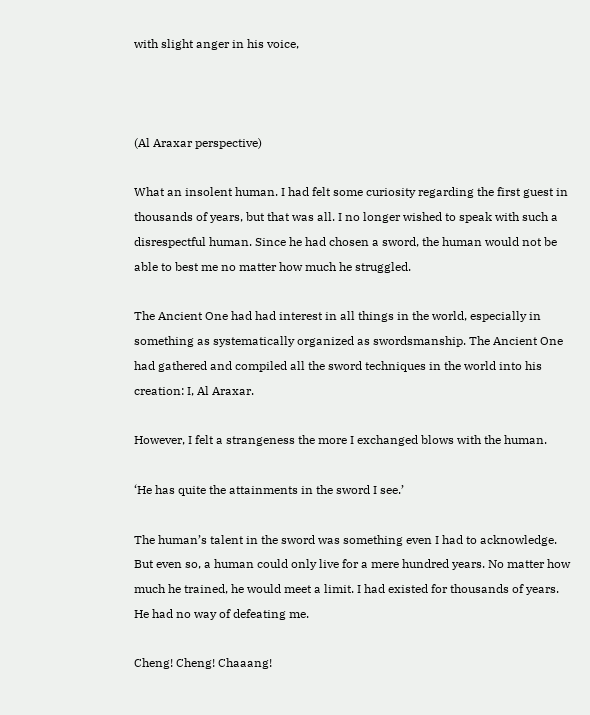with slight anger in his voice,



(Al Araxar perspective)

What an insolent human. I had felt some curiosity regarding the first guest in thousands of years, but that was all. I no longer wished to speak with such a disrespectful human. Since he had chosen a sword, the human would not be able to best me no matter how much he struggled.

The Ancient One had had interest in all things in the world, especially in something as systematically organized as swordsmanship. The Ancient One had gathered and compiled all the sword techniques in the world into his creation: I, Al Araxar.

However, I felt a strangeness the more I exchanged blows with the human.

‘He has quite the attainments in the sword I see.’

The human’s talent in the sword was something even I had to acknowledge. But even so, a human could only live for a mere hundred years. No matter how much he trained, he would meet a limit. I had existed for thousands of years. He had no way of defeating me.

Cheng! Cheng! Chaaang!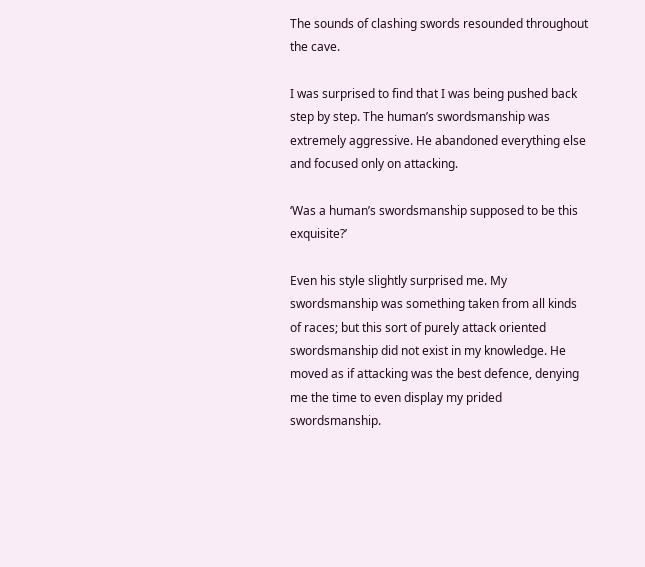The sounds of clashing swords resounded throughout the cave.

I was surprised to find that I was being pushed back step by step. The human’s swordsmanship was extremely aggressive. He abandoned everything else and focused only on attacking.

‘Was a human’s swordsmanship supposed to be this exquisite?’

Even his style slightly surprised me. My swordsmanship was something taken from all kinds of races; but this sort of purely attack oriented swordsmanship did not exist in my knowledge. He moved as if attacking was the best defence, denying me the time to even display my prided swordsmanship.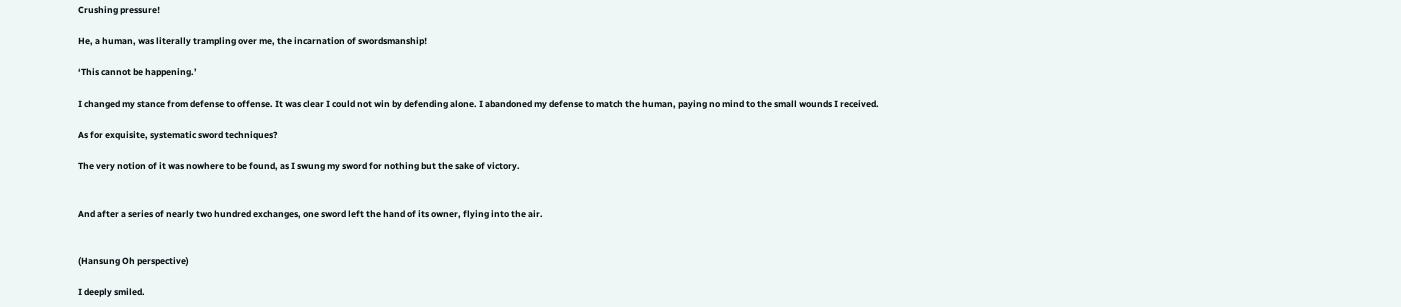Crushing pressure!

He, a human, was literally trampling over me, the incarnation of swordsmanship!

‘This cannot be happening.’

I changed my stance from defense to offense. It was clear I could not win by defending alone. I abandoned my defense to match the human, paying no mind to the small wounds I received.

As for exquisite, systematic sword techniques?

The very notion of it was nowhere to be found, as I swung my sword for nothing but the sake of victory.


And after a series of nearly two hundred exchanges, one sword left the hand of its owner, flying into the air.


(Hansung Oh perspective)

I deeply smiled.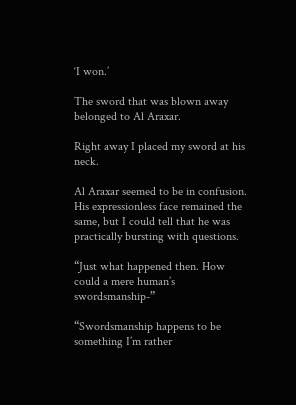‘I won.’

The sword that was blown away belonged to Al Araxar.

Right away I placed my sword at his neck.

Al Araxar seemed to be in confusion. His expressionless face remained the same, but I could tell that he was practically bursting with questions.

“Just what happened then. How could a mere human’s swordsmanship-”

“Swordsmanship happens to be something I’m rather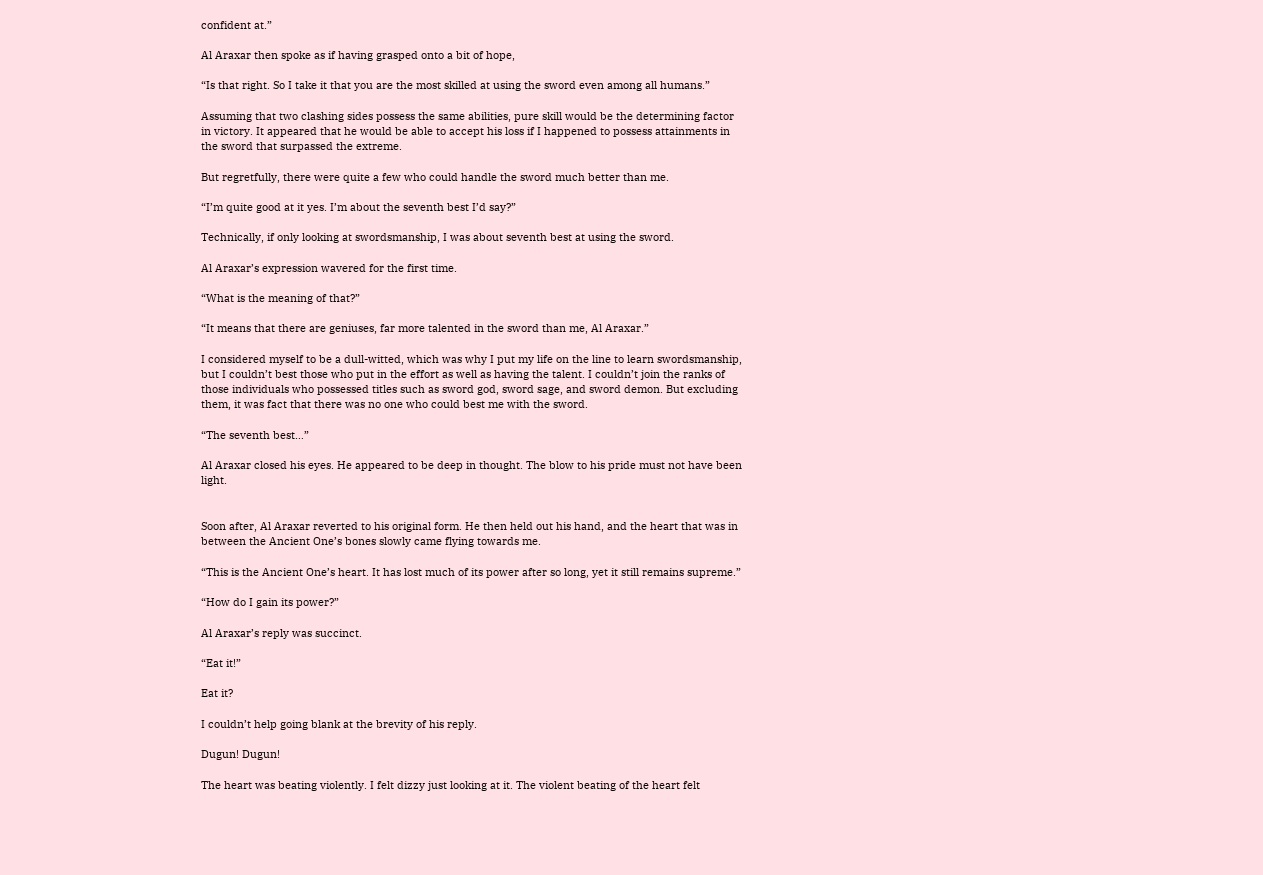confident at.”

Al Araxar then spoke as if having grasped onto a bit of hope,

“Is that right. So I take it that you are the most skilled at using the sword even among all humans.”

Assuming that two clashing sides possess the same abilities, pure skill would be the determining factor in victory. It appeared that he would be able to accept his loss if I happened to possess attainments in the sword that surpassed the extreme.

But regretfully, there were quite a few who could handle the sword much better than me.

“I’m quite good at it yes. I’m about the seventh best I’d say?”

Technically, if only looking at swordsmanship, I was about seventh best at using the sword.

Al Araxar’s expression wavered for the first time.

“What is the meaning of that?”

“It means that there are geniuses, far more talented in the sword than me, Al Araxar.”

I considered myself to be a dull-witted, which was why I put my life on the line to learn swordsmanship, but I couldn’t best those who put in the effort as well as having the talent. I couldn’t join the ranks of those individuals who possessed titles such as sword god, sword sage, and sword demon. But excluding them, it was fact that there was no one who could best me with the sword.

“The seventh best…”

Al Araxar closed his eyes. He appeared to be deep in thought. The blow to his pride must not have been light.


Soon after, Al Araxar reverted to his original form. He then held out his hand, and the heart that was in between the Ancient One’s bones slowly came flying towards me.

“This is the Ancient One’s heart. It has lost much of its power after so long, yet it still remains supreme.”

“How do I gain its power?”

Al Araxar’s reply was succinct.

“Eat it!”

Eat it?

I couldn’t help going blank at the brevity of his reply.

Dugun! Dugun!

The heart was beating violently. I felt dizzy just looking at it. The violent beating of the heart felt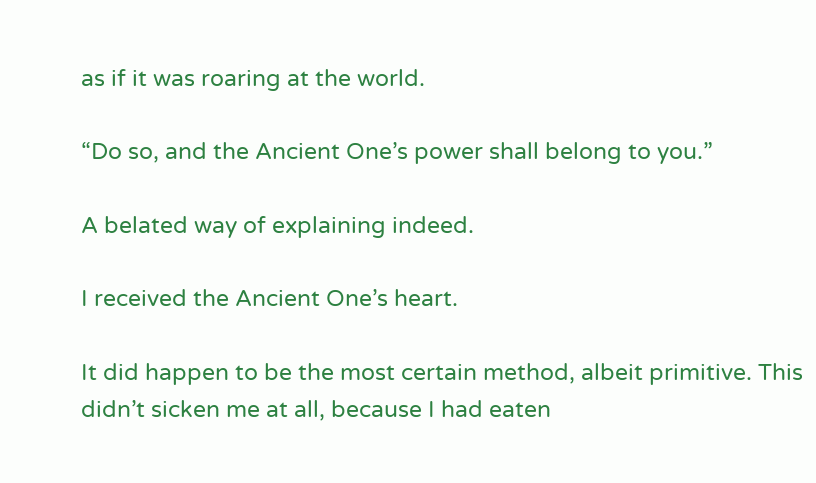as if it was roaring at the world.

“Do so, and the Ancient One’s power shall belong to you.”

A belated way of explaining indeed.

I received the Ancient One’s heart.

It did happen to be the most certain method, albeit primitive. This didn’t sicken me at all, because I had eaten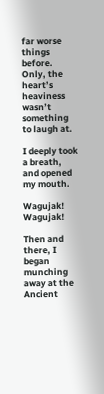far worse things before. Only, the heart’s heaviness wasn’t something to laugh at.

I deeply took a breath, and opened my mouth.

Wagujak! Wagujak!

Then and there, I began munching away at the Ancient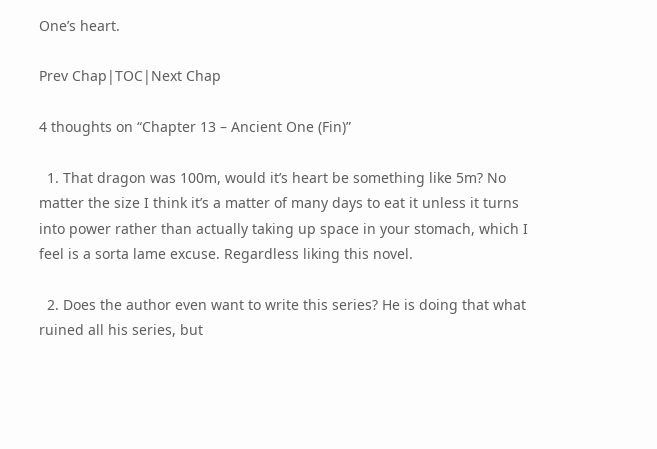One’s heart.

Prev Chap|TOC|Next Chap

4 thoughts on “Chapter 13 – Ancient One (Fin)”

  1. That dragon was 100m, would it’s heart be something like 5m? No matter the size I think it’s a matter of many days to eat it unless it turns into power rather than actually taking up space in your stomach, which I feel is a sorta lame excuse. Regardless liking this novel.

  2. Does the author even want to write this series? He is doing that what ruined all his series, but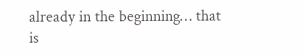already in the beginning… that is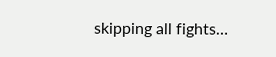skipping all fights…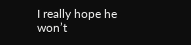I really hope he won’t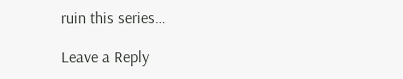ruin this series…

Leave a Reply